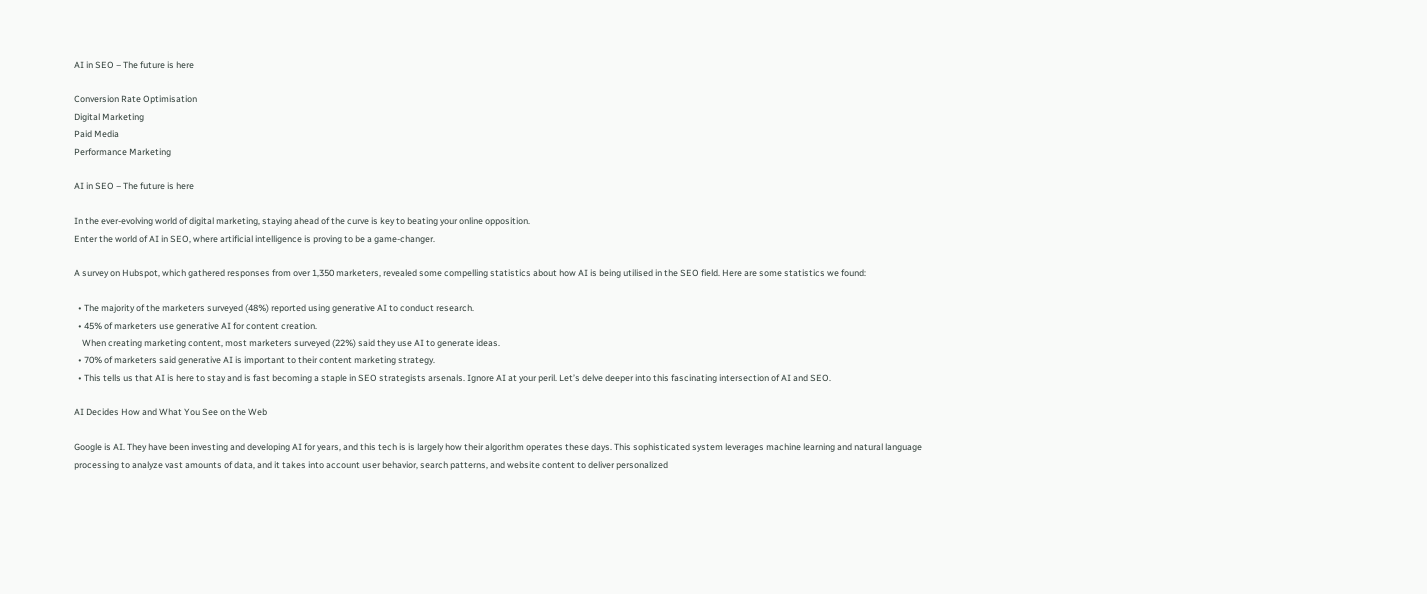AI in SEO – The future is here

Conversion Rate Optimisation
Digital Marketing
Paid Media
Performance Marketing

AI in SEO – The future is here

In the ever-evolving world of digital marketing, staying ahead of the curve is key to beating your online opposition.
Enter the world of AI in SEO, where artificial intelligence is proving to be a game-changer.

A survey on Hubspot, which gathered responses from over 1,350 marketers, revealed some compelling statistics about how AI is being utilised in the SEO field. Here are some statistics we found:

  • The majority of the marketers surveyed (48%) reported using generative AI to conduct research.
  • 45% of marketers use generative AI for content creation.
    When creating marketing content, most marketers surveyed (22%) said they use AI to generate ideas.
  • 70% of marketers said generative AI is important to their content marketing strategy.
  • This tells us that AI is here to stay and is fast becoming a staple in SEO strategists arsenals. Ignore AI at your peril. Let’s delve deeper into this fascinating intersection of AI and SEO.

AI Decides How and What You See on the Web

Google is AI. They have been investing and developing AI for years, and this tech is is largely how their algorithm operates these days. This sophisticated system leverages machine learning and natural language processing to analyze vast amounts of data, and it takes into account user behavior, search patterns, and website content to deliver personalized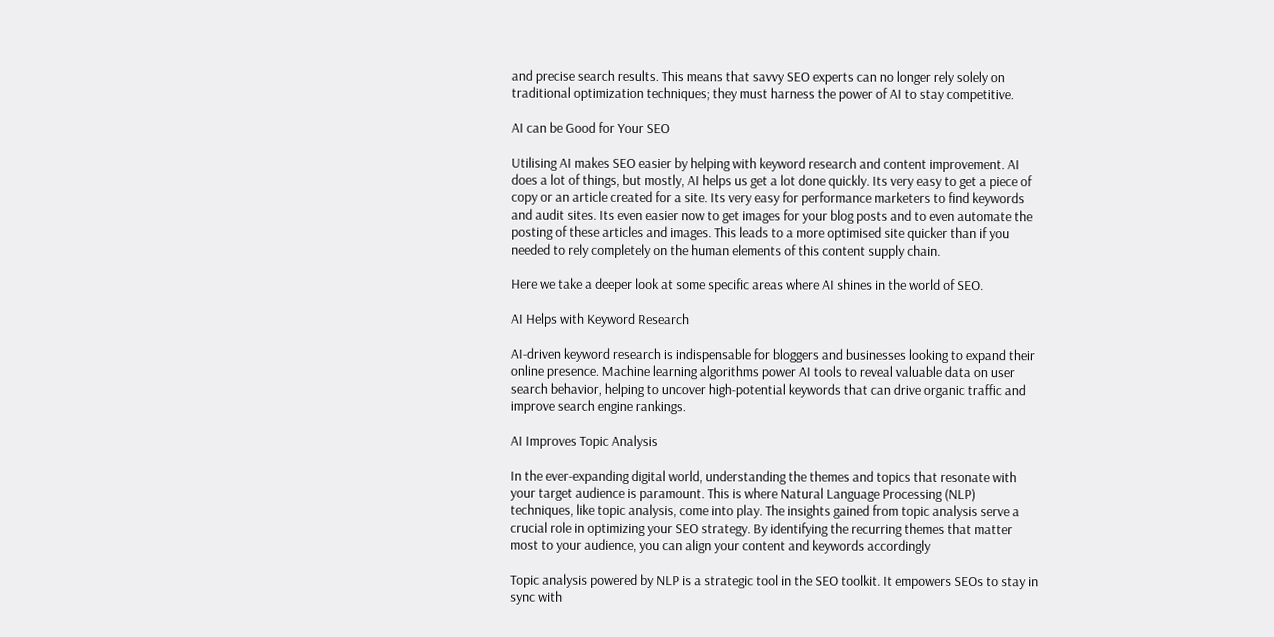and precise search results. This means that savvy SEO experts can no longer rely solely on traditional optimization techniques; they must harness the power of AI to stay competitive.

AI can be Good for Your SEO

Utilising AI makes SEO easier by helping with keyword research and content improvement. AI does a lot of things, but mostly, AI helps us get a lot done quickly. Its very easy to get a piece of copy or an article created for a site. Its very easy for performance marketers to find keywords and audit sites. Its even easier now to get images for your blog posts and to even automate the posting of these articles and images. This leads to a more optimised site quicker than if you needed to rely completely on the human elements of this content supply chain.

Here we take a deeper look at some specific areas where AI shines in the world of SEO.

AI Helps with Keyword Research

AI-driven keyword research is indispensable for bloggers and businesses looking to expand their online presence. Machine learning algorithms power AI tools to reveal valuable data on user search behavior, helping to uncover high-potential keywords that can drive organic traffic and improve search engine rankings.

AI Improves Topic Analysis

In the ever-expanding digital world, understanding the themes and topics that resonate with your target audience is paramount. This is where Natural Language Processing (NLP) techniques, like topic analysis, come into play. The insights gained from topic analysis serve a crucial role in optimizing your SEO strategy. By identifying the recurring themes that matter most to your audience, you can align your content and keywords accordingly

Topic analysis powered by NLP is a strategic tool in the SEO toolkit. It empowers SEOs to stay in sync with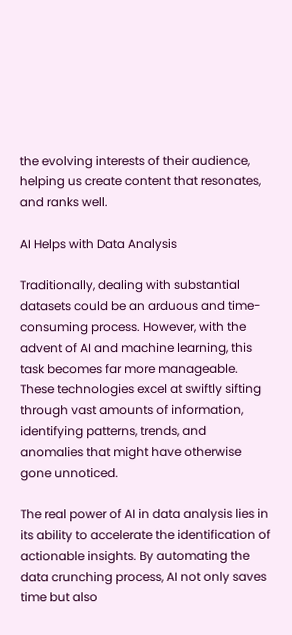the evolving interests of their audience, helping us create content that resonates, and ranks well.

AI Helps with Data Analysis

Traditionally, dealing with substantial datasets could be an arduous and time-consuming process. However, with the advent of AI and machine learning, this task becomes far more manageable. These technologies excel at swiftly sifting through vast amounts of information, identifying patterns, trends, and anomalies that might have otherwise gone unnoticed.

The real power of AI in data analysis lies in its ability to accelerate the identification of actionable insights. By automating the data crunching process, AI not only saves time but also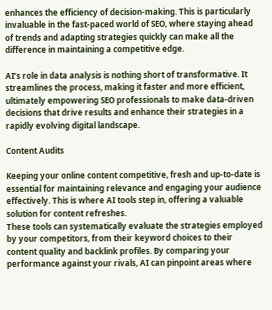enhances the efficiency of decision-making. This is particularly invaluable in the fast-paced world of SEO, where staying ahead of trends and adapting strategies quickly can make all the difference in maintaining a competitive edge.

AI’s role in data analysis is nothing short of transformative. It streamlines the process, making it faster and more efficient, ultimately empowering SEO professionals to make data-driven decisions that drive results and enhance their strategies in a rapidly evolving digital landscape.

Content Audits

Keeping your online content competitive, fresh and up-to-date is essential for maintaining relevance and engaging your audience effectively. This is where AI tools step in, offering a valuable solution for content refreshes.
These tools can systematically evaluate the strategies employed by your competitors, from their keyword choices to their content quality and backlink profiles. By comparing your performance against your rivals, AI can pinpoint areas where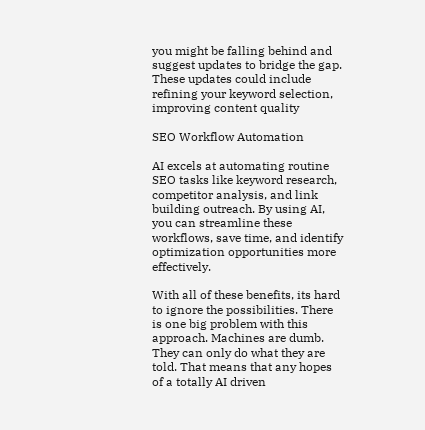you might be falling behind and suggest updates to bridge the gap. These updates could include refining your keyword selection, improving content quality

SEO Workflow Automation

AI excels at automating routine SEO tasks like keyword research, competitor analysis, and link building outreach. By using AI, you can streamline these workflows, save time, and identify optimization opportunities more effectively.

With all of these benefits, its hard to ignore the possibilities. There is one big problem with this approach. Machines are dumb. They can only do what they are told. That means that any hopes of a totally AI driven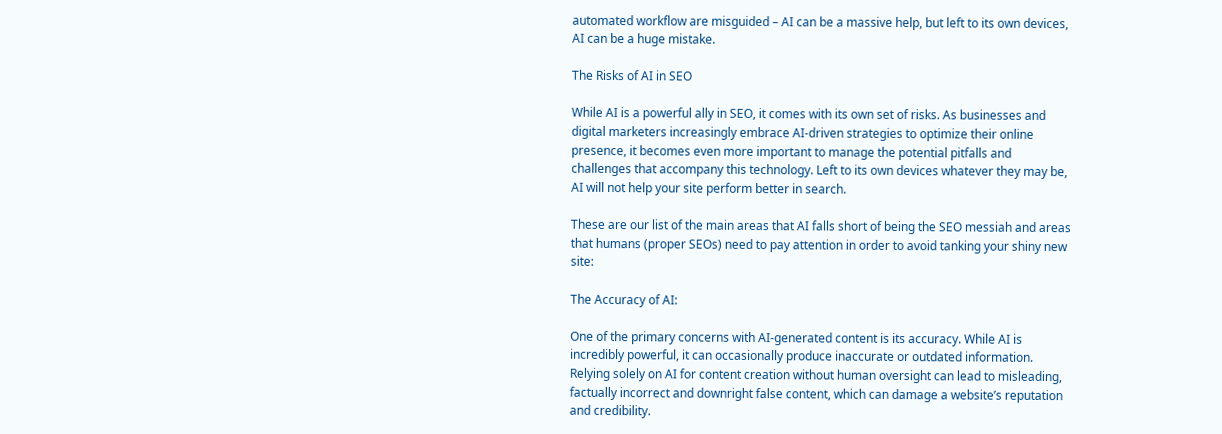automated workflow are misguided – AI can be a massive help, but left to its own devices, AI can be a huge mistake.

The Risks of AI in SEO

While AI is a powerful ally in SEO, it comes with its own set of risks. As businesses and digital marketers increasingly embrace AI-driven strategies to optimize their online presence, it becomes even more important to manage the potential pitfalls and challenges that accompany this technology. Left to its own devices whatever they may be, AI will not help your site perform better in search.

These are our list of the main areas that AI falls short of being the SEO messiah and areas that humans (proper SEOs) need to pay attention in order to avoid tanking your shiny new site:

The Accuracy of AI:

One of the primary concerns with AI-generated content is its accuracy. While AI is incredibly powerful, it can occasionally produce inaccurate or outdated information. Relying solely on AI for content creation without human oversight can lead to misleading, factually incorrect and downright false content, which can damage a website’s reputation and credibility.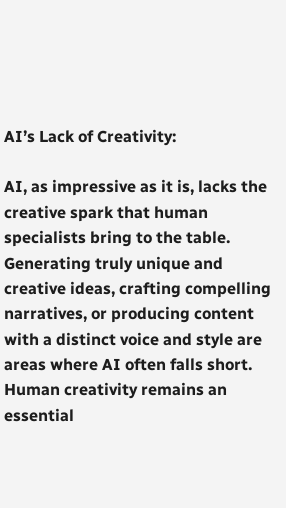AI’s Lack of Creativity:

AI, as impressive as it is, lacks the creative spark that human specialists bring to the table. Generating truly unique and creative ideas, crafting compelling narratives, or producing content with a distinct voice and style are areas where AI often falls short. Human creativity remains an essential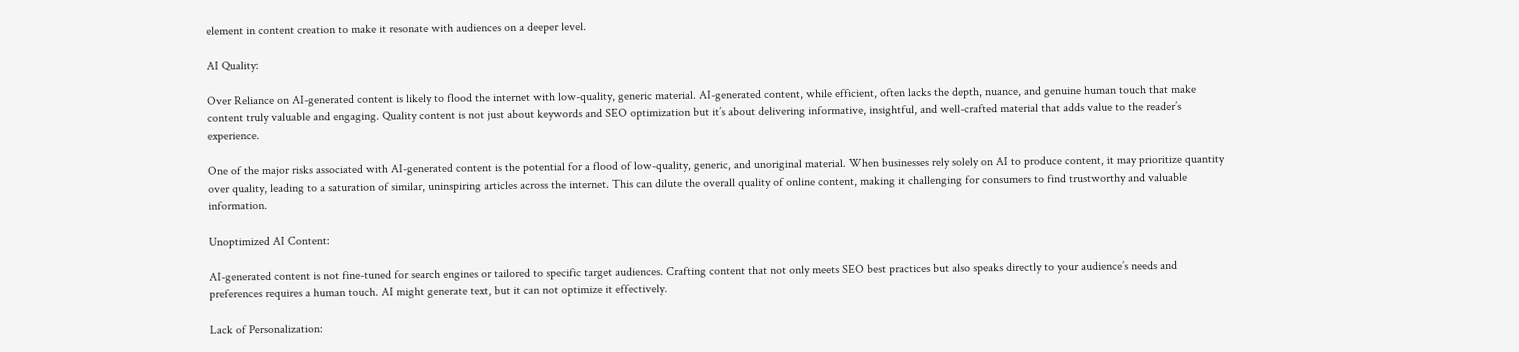element in content creation to make it resonate with audiences on a deeper level.

AI Quality:

Over Reliance on AI-generated content is likely to flood the internet with low-quality, generic material. AI-generated content, while efficient, often lacks the depth, nuance, and genuine human touch that make content truly valuable and engaging. Quality content is not just about keywords and SEO optimization but it’s about delivering informative, insightful, and well-crafted material that adds value to the reader’s experience.

One of the major risks associated with AI-generated content is the potential for a flood of low-quality, generic, and unoriginal material. When businesses rely solely on AI to produce content, it may prioritize quantity over quality, leading to a saturation of similar, uninspiring articles across the internet. This can dilute the overall quality of online content, making it challenging for consumers to find trustworthy and valuable information.

Unoptimized AI Content:

AI-generated content is not fine-tuned for search engines or tailored to specific target audiences. Crafting content that not only meets SEO best practices but also speaks directly to your audience’s needs and preferences requires a human touch. AI might generate text, but it can not optimize it effectively.

Lack of Personalization: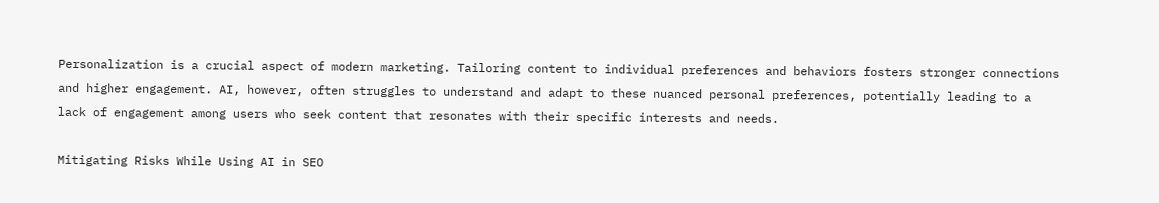Personalization is a crucial aspect of modern marketing. Tailoring content to individual preferences and behaviors fosters stronger connections and higher engagement. AI, however, often struggles to understand and adapt to these nuanced personal preferences, potentially leading to a lack of engagement among users who seek content that resonates with their specific interests and needs.

Mitigating Risks While Using AI in SEO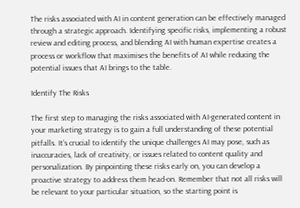The risks associated with AI in content generation can be effectively managed through a strategic approach. Identifying specific risks, implementing a robust review and editing process, and blending AI with human expertise creates a process or workflow that maximises the benefits of AI while reducing the potential issues that AI brings to the table.

Identify The Risks

The first step to managing the risks associated with AI-generated content in your marketing strategy is to gain a full understanding of these potential pitfalls. It’s crucial to identify the unique challenges AI may pose, such as inaccuracies, lack of creativity, or issues related to content quality and personalization. By pinpointing these risks early on, you can develop a proactive strategy to address them head-on. Remember that not all risks will be relevant to your particular situation, so the starting point is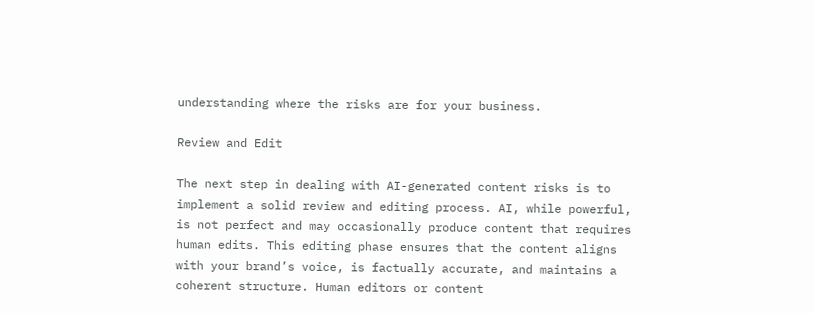understanding where the risks are for your business.

Review and Edit

The next step in dealing with AI-generated content risks is to implement a solid review and editing process. AI, while powerful, is not perfect and may occasionally produce content that requires human edits. This editing phase ensures that the content aligns with your brand’s voice, is factually accurate, and maintains a coherent structure. Human editors or content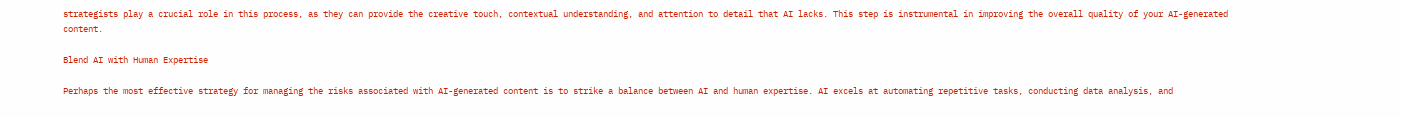strategists play a crucial role in this process, as they can provide the creative touch, contextual understanding, and attention to detail that AI lacks. This step is instrumental in improving the overall quality of your AI-generated content.

Blend AI with Human Expertise

Perhaps the most effective strategy for managing the risks associated with AI-generated content is to strike a balance between AI and human expertise. AI excels at automating repetitive tasks, conducting data analysis, and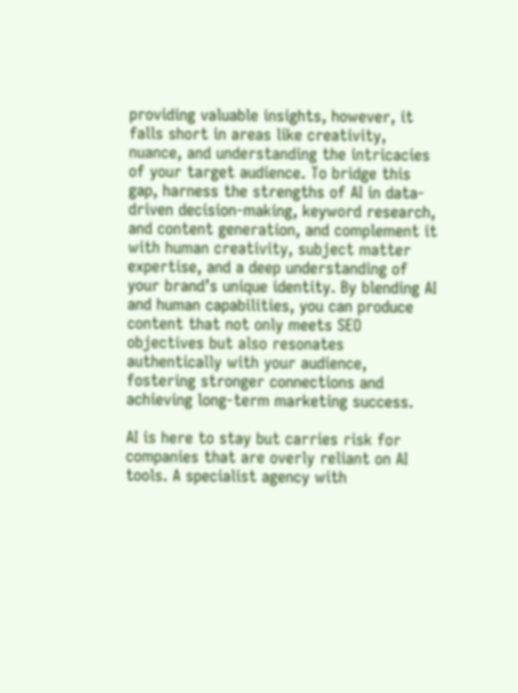providing valuable insights, however, it falls short in areas like creativity, nuance, and understanding the intricacies of your target audience. To bridge this gap, harness the strengths of AI in data-driven decision-making, keyword research, and content generation, and complement it with human creativity, subject matter expertise, and a deep understanding of your brand’s unique identity. By blending AI and human capabilities, you can produce content that not only meets SEO objectives but also resonates authentically with your audience, fostering stronger connections and achieving long-term marketing success.

AI is here to stay but carries risk for companies that are overly reliant on AI tools. A specialist agency with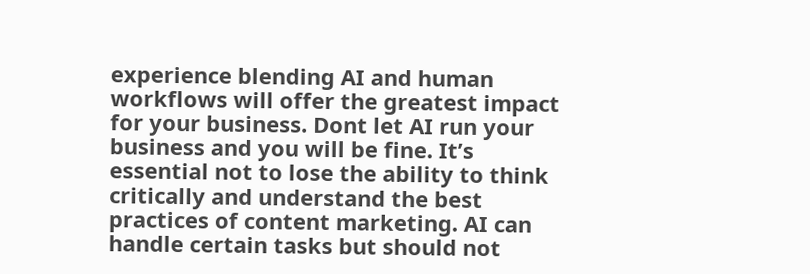experience blending AI and human workflows will offer the greatest impact for your business. Dont let AI run your business and you will be fine. It’s essential not to lose the ability to think critically and understand the best practices of content marketing. AI can handle certain tasks but should not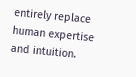entirely replace human expertise and intuition.